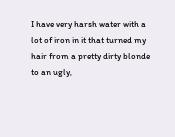I have very harsh water with a lot of iron in it that turned my hair from a pretty dirty blonde to an ugly,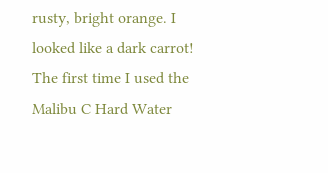rusty, bright orange. I looked like a dark carrot! The first time I used the Malibu C Hard Water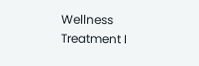Wellness Treatment I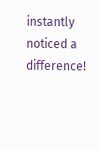instantly noticed a difference!